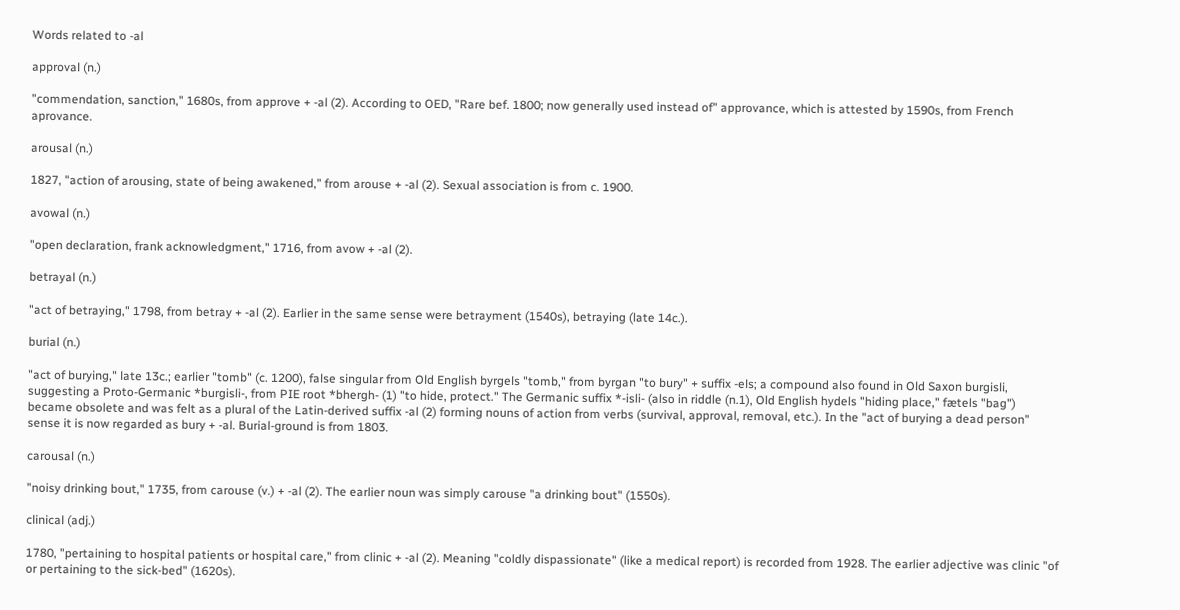Words related to -al

approval (n.)

"commendation, sanction," 1680s, from approve + -al (2). According to OED, "Rare bef. 1800; now generally used instead of" approvance, which is attested by 1590s, from French aprovance.

arousal (n.)

1827, "action of arousing, state of being awakened," from arouse + -al (2). Sexual association is from c. 1900.

avowal (n.)

"open declaration, frank acknowledgment," 1716, from avow + -al (2).

betrayal (n.)

"act of betraying," 1798, from betray + -al (2). Earlier in the same sense were betrayment (1540s), betraying (late 14c.).

burial (n.)

"act of burying," late 13c.; earlier "tomb" (c. 1200), false singular from Old English byrgels "tomb," from byrgan "to bury" + suffix -els; a compound also found in Old Saxon burgisli, suggesting a Proto-Germanic *burgisli-, from PIE root *bhergh- (1) "to hide, protect." The Germanic suffix *-isli- (also in riddle (n.1), Old English hydels "hiding place," fætels "bag") became obsolete and was felt as a plural of the Latin-derived suffix -al (2) forming nouns of action from verbs (survival, approval, removal, etc.). In the "act of burying a dead person" sense it is now regarded as bury + -al. Burial-ground is from 1803.

carousal (n.)

"noisy drinking bout," 1735, from carouse (v.) + -al (2). The earlier noun was simply carouse "a drinking bout" (1550s).

clinical (adj.)

1780, "pertaining to hospital patients or hospital care," from clinic + -al (2). Meaning "coldly dispassionate" (like a medical report) is recorded from 1928. The earlier adjective was clinic "of or pertaining to the sick-bed" (1620s).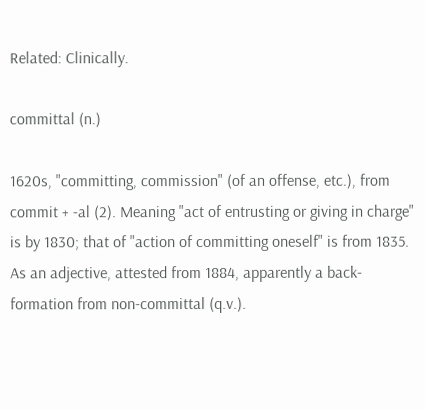Related: Clinically.

committal (n.)

1620s, "committing, commission" (of an offense, etc.), from commit + -al (2). Meaning "act of entrusting or giving in charge" is by 1830; that of "action of committing oneself" is from 1835. As an adjective, attested from 1884, apparently a back-formation from non-committal (q.v.).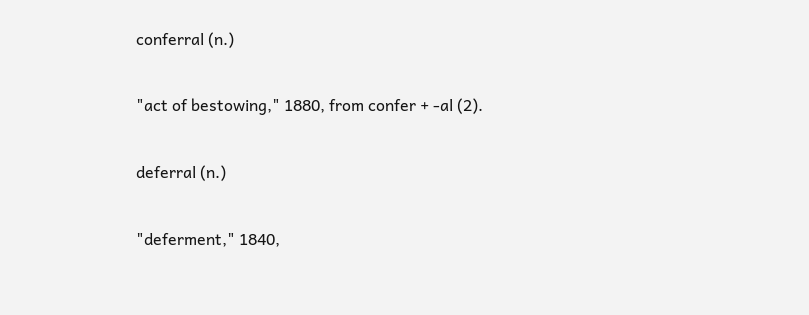conferral (n.)

"act of bestowing," 1880, from confer + -al (2).

deferral (n.)

"deferment," 1840,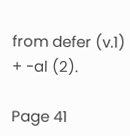from defer (v.1) + -al (2).

Page 41